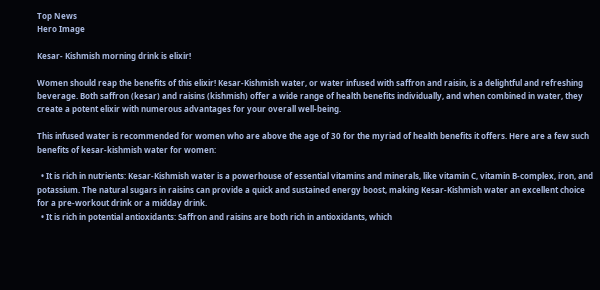Top News
Hero Image

Kesar- Kishmish morning drink is elixir!

Women should reap the benefits of this elixir! Kesar-Kishmish water, or water infused with saffron and raisin, is a delightful and refreshing beverage. Both saffron (kesar) and raisins (kishmish) offer a wide range of health benefits individually, and when combined in water, they create a potent elixir with numerous advantages for your overall well-being.

This infused water is recommended for women who are above the age of 30 for the myriad of health benefits it offers. Here are a few such benefits of kesar-kishmish water for women:

  • It is rich in nutrients: Kesar-Kishmish water is a powerhouse of essential vitamins and minerals, like vitamin C, vitamin B-complex, iron, and potassium. The natural sugars in raisins can provide a quick and sustained energy boost, making Kesar-Kishmish water an excellent choice for a pre-workout drink or a midday drink.
  • It is rich in potential antioxidants: Saffron and raisins are both rich in antioxidants, which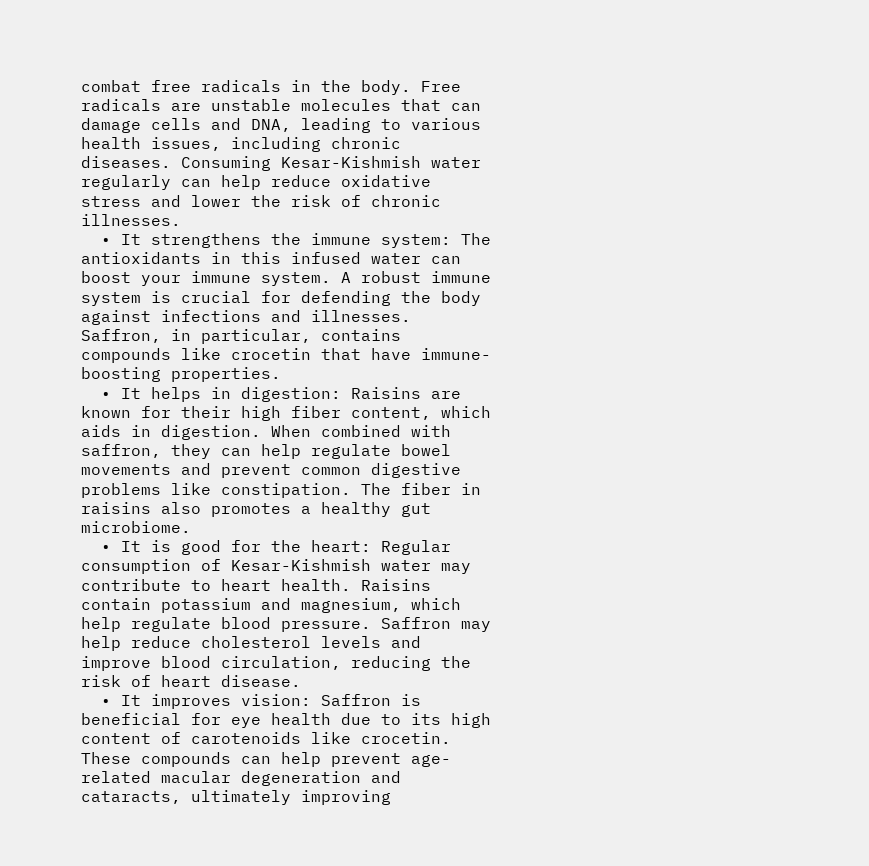combat free radicals in the body. Free radicals are unstable molecules that can damage cells and DNA, leading to various health issues, including chronic diseases. Consuming Kesar-Kishmish water regularly can help reduce oxidative stress and lower the risk of chronic illnesses.
  • It strengthens the immune system: The antioxidants in this infused water can boost your immune system. A robust immune system is crucial for defending the body against infections and illnesses. Saffron, in particular, contains compounds like crocetin that have immune-boosting properties.
  • It helps in digestion: Raisins are known for their high fiber content, which aids in digestion. When combined with saffron, they can help regulate bowel movements and prevent common digestive problems like constipation. The fiber in raisins also promotes a healthy gut microbiome.
  • It is good for the heart: Regular consumption of Kesar-Kishmish water may contribute to heart health. Raisins contain potassium and magnesium, which help regulate blood pressure. Saffron may help reduce cholesterol levels and improve blood circulation, reducing the risk of heart disease.
  • It improves vision: Saffron is beneficial for eye health due to its high content of carotenoids like crocetin. These compounds can help prevent age-related macular degeneration and cataracts, ultimately improving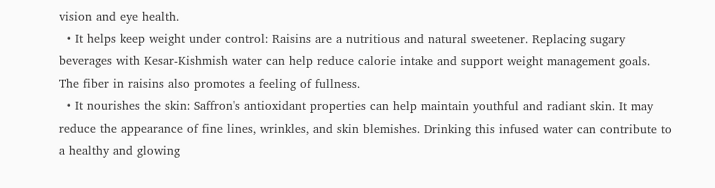vision and eye health.
  • It helps keep weight under control: Raisins are a nutritious and natural sweetener. Replacing sugary beverages with Kesar-Kishmish water can help reduce calorie intake and support weight management goals. The fiber in raisins also promotes a feeling of fullness.
  • It nourishes the skin: Saffron's antioxidant properties can help maintain youthful and radiant skin. It may reduce the appearance of fine lines, wrinkles, and skin blemishes. Drinking this infused water can contribute to a healthy and glowing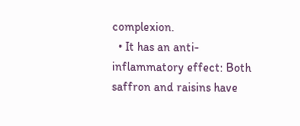complexion.
  • It has an anti-inflammatory effect: Both saffron and raisins have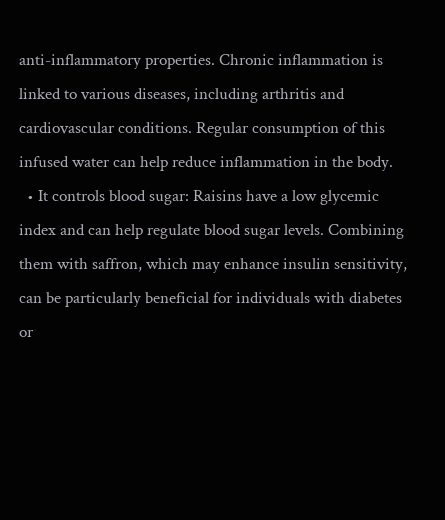anti-inflammatory properties. Chronic inflammation is linked to various diseases, including arthritis and cardiovascular conditions. Regular consumption of this infused water can help reduce inflammation in the body.
  • It controls blood sugar: Raisins have a low glycemic index and can help regulate blood sugar levels. Combining them with saffron, which may enhance insulin sensitivity, can be particularly beneficial for individuals with diabetes or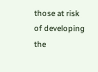those at risk of developing the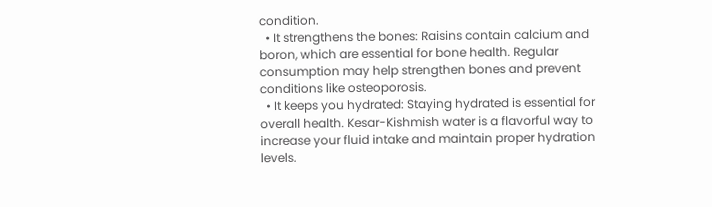condition.
  • It strengthens the bones: Raisins contain calcium and boron, which are essential for bone health. Regular consumption may help strengthen bones and prevent conditions like osteoporosis.
  • It keeps you hydrated: Staying hydrated is essential for overall health. Kesar-Kishmish water is a flavorful way to increase your fluid intake and maintain proper hydration levels.